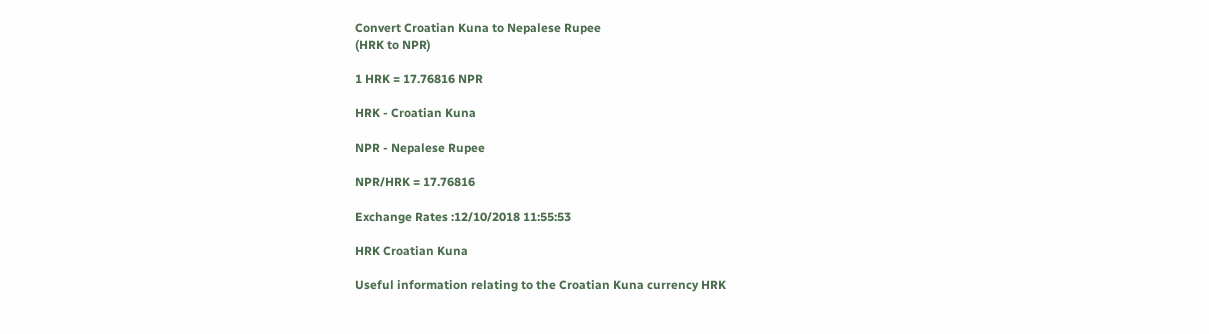Convert Croatian Kuna to Nepalese Rupee
(HRK to NPR)

1 HRK = 17.76816 NPR

HRK - Croatian Kuna

NPR - Nepalese Rupee

NPR/HRK = 17.76816

Exchange Rates :12/10/2018 11:55:53

HRK Croatian Kuna

Useful information relating to the Croatian Kuna currency HRK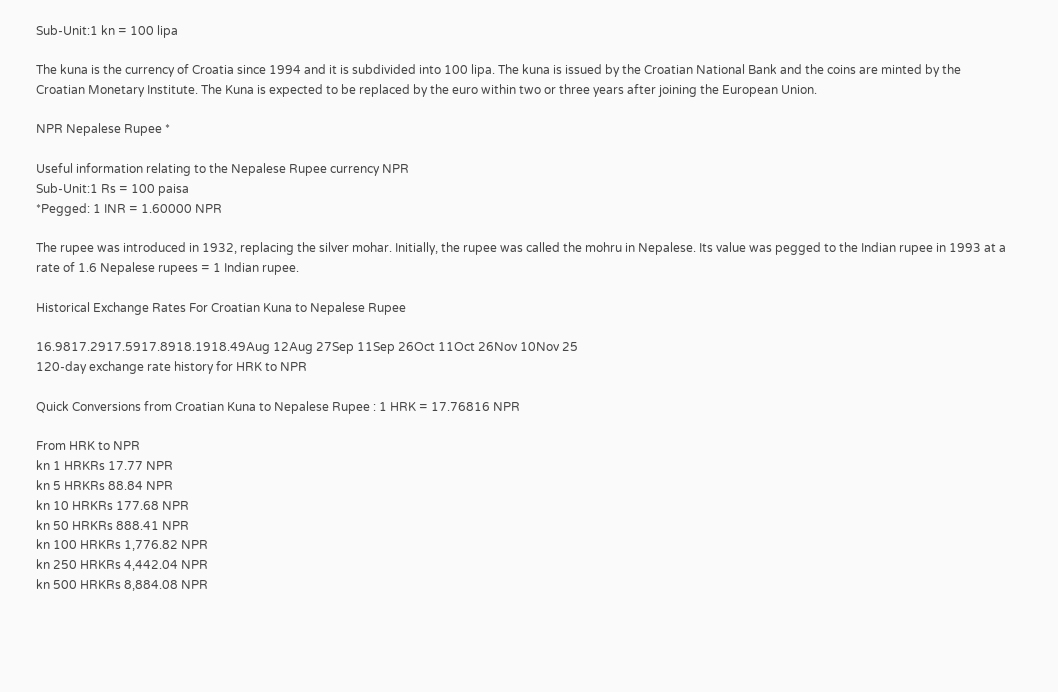Sub-Unit:1 kn = 100 lipa

The kuna is the currency of Croatia since 1994 and it is subdivided into 100 lipa. The kuna is issued by the Croatian National Bank and the coins are minted by the Croatian Monetary Institute. The Kuna is expected to be replaced by the euro within two or three years after joining the European Union.

NPR Nepalese Rupee *

Useful information relating to the Nepalese Rupee currency NPR
Sub-Unit:1 Rs = 100 paisa
*Pegged: 1 INR = 1.60000 NPR

The rupee was introduced in 1932, replacing the silver mohar. Initially, the rupee was called the mohru in Nepalese. Its value was pegged to the Indian rupee in 1993 at a rate of 1.6 Nepalese rupees = 1 Indian rupee.

Historical Exchange Rates For Croatian Kuna to Nepalese Rupee

16.9817.2917.5917.8918.1918.49Aug 12Aug 27Sep 11Sep 26Oct 11Oct 26Nov 10Nov 25
120-day exchange rate history for HRK to NPR

Quick Conversions from Croatian Kuna to Nepalese Rupee : 1 HRK = 17.76816 NPR

From HRK to NPR
kn 1 HRKRs 17.77 NPR
kn 5 HRKRs 88.84 NPR
kn 10 HRKRs 177.68 NPR
kn 50 HRKRs 888.41 NPR
kn 100 HRKRs 1,776.82 NPR
kn 250 HRKRs 4,442.04 NPR
kn 500 HRKRs 8,884.08 NPR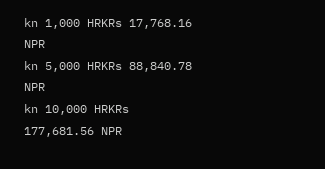kn 1,000 HRKRs 17,768.16 NPR
kn 5,000 HRKRs 88,840.78 NPR
kn 10,000 HRKRs 177,681.56 NPR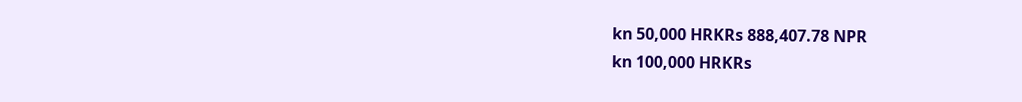kn 50,000 HRKRs 888,407.78 NPR
kn 100,000 HRKRs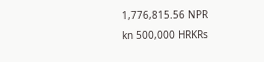1,776,815.56 NPR
kn 500,000 HRKRs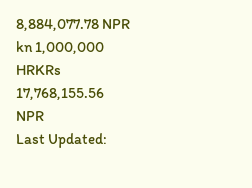8,884,077.78 NPR
kn 1,000,000 HRKRs 17,768,155.56 NPR
Last Updated: